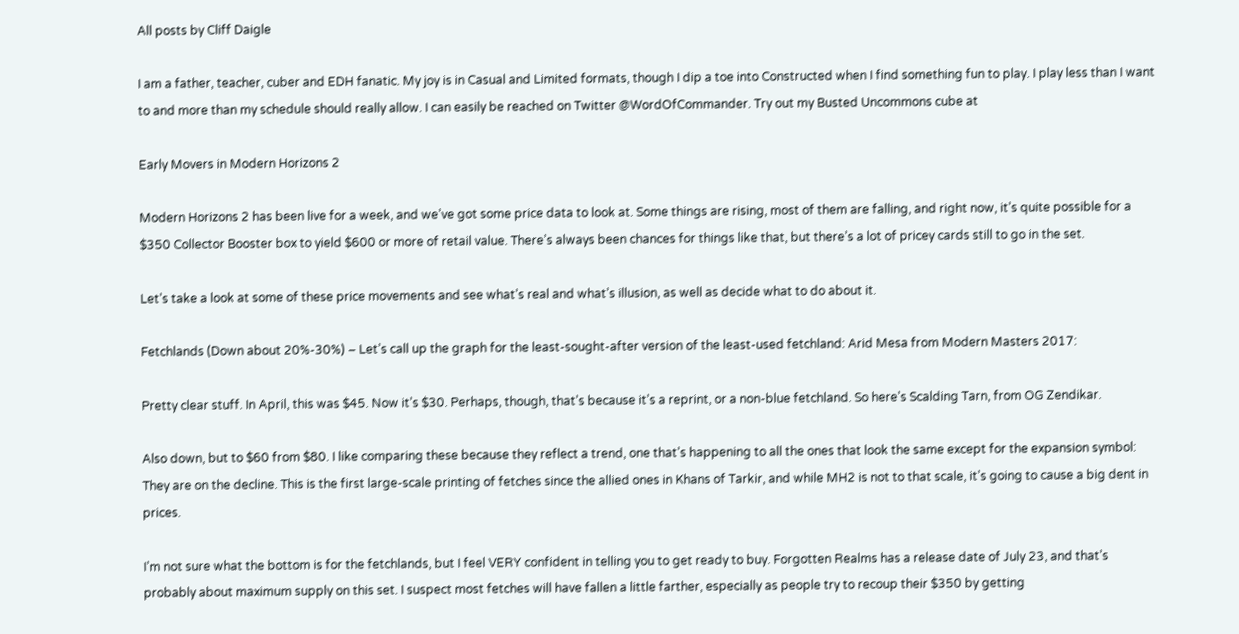All posts by Cliff Daigle

I am a father, teacher, cuber and EDH fanatic. My joy is in Casual and Limited formats, though I dip a toe into Constructed when I find something fun to play. I play less than I want to and more than my schedule should really allow. I can easily be reached on Twitter @WordOfCommander. Try out my Busted Uncommons cube at

Early Movers in Modern Horizons 2

Modern Horizons 2 has been live for a week, and we’ve got some price data to look at. Some things are rising, most of them are falling, and right now, it’s quite possible for a $350 Collector Booster box to yield $600 or more of retail value. There’s always been chances for things like that, but there’s a lot of pricey cards still to go in the set.

Let’s take a look at some of these price movements and see what’s real and what’s illusion, as well as decide what to do about it.

Fetchlands (Down about 20%-30%) – Let’s call up the graph for the least-sought-after version of the least-used fetchland: Arid Mesa from Modern Masters 2017:

Pretty clear stuff. In April, this was $45. Now it’s $30. Perhaps, though, that’s because it’s a reprint, or a non-blue fetchland. So here’s Scalding Tarn, from OG Zendikar.

Also down, but to $60 from $80. I like comparing these because they reflect a trend, one that’s happening to all the ones that look the same except for the expansion symbol: They are on the decline. This is the first large-scale printing of fetches since the allied ones in Khans of Tarkir, and while MH2 is not to that scale, it’s going to cause a big dent in prices.

I’m not sure what the bottom is for the fetchlands, but I feel VERY confident in telling you to get ready to buy. Forgotten Realms has a release date of July 23, and that’s probably about maximum supply on this set. I suspect most fetches will have fallen a little farther, especially as people try to recoup their $350 by getting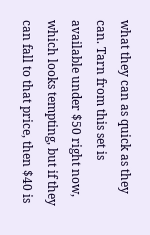what they can as quick as they can. Tarn from this set is available under $50 right now, which looks tempting, but if they can fall to that price, then $40 is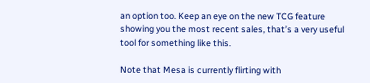an option too. Keep an eye on the new TCG feature showing you the most recent sales, that’s a very useful tool for something like this.

Note that Mesa is currently flirting with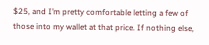$25, and I’m pretty comfortable letting a few of those into my wallet at that price. If nothing else,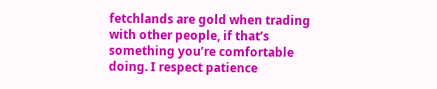fetchlands are gold when trading with other people, if that’s something you’re comfortable doing. I respect patience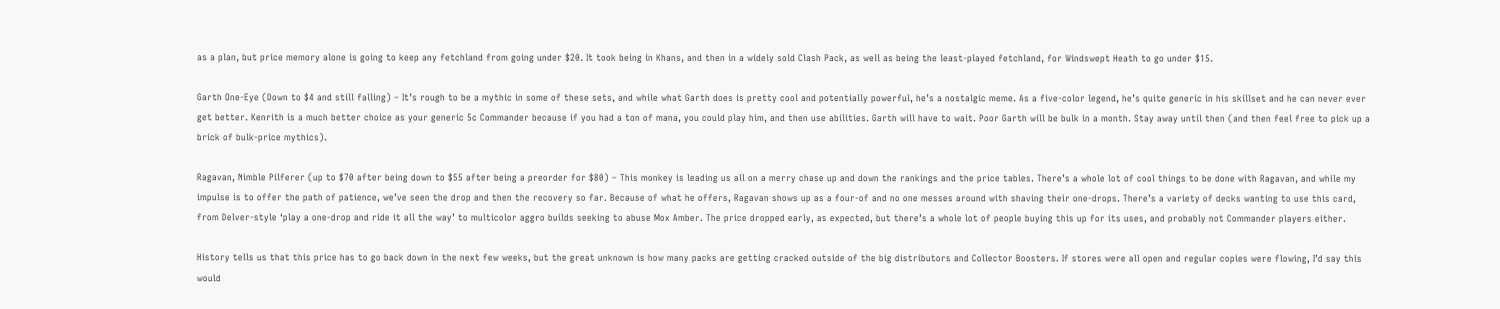as a plan, but price memory alone is going to keep any fetchland from going under $20. It took being in Khans, and then in a widely sold Clash Pack, as well as being the least-played fetchland, for Windswept Heath to go under $15.

Garth One-Eye (Down to $4 and still falling) – It’s rough to be a mythic in some of these sets, and while what Garth does is pretty cool and potentially powerful, he’s a nostalgic meme. As a five-color legend, he’s quite generic in his skillset and he can never ever get better. Kenrith is a much better choice as your generic 5c Commander because if you had a ton of mana, you could play him, and then use abilities. Garth will have to wait. Poor Garth will be bulk in a month. Stay away until then (and then feel free to pick up a brick of bulk-price mythics).

Ragavan, Nimble Pilferer (up to $70 after being down to $55 after being a preorder for $80) – This monkey is leading us all on a merry chase up and down the rankings and the price tables. There’s a whole lot of cool things to be done with Ragavan, and while my impulse is to offer the path of patience, we’ve seen the drop and then the recovery so far. Because of what he offers, Ragavan shows up as a four-of and no one messes around with shaving their one-drops. There’s a variety of decks wanting to use this card, from Delver-style ‘play a one-drop and ride it all the way’ to multicolor aggro builds seeking to abuse Mox Amber. The price dropped early, as expected, but there’s a whole lot of people buying this up for its uses, and probably not Commander players either.

History tells us that this price has to go back down in the next few weeks, but the great unknown is how many packs are getting cracked outside of the big distributors and Collector Boosters. If stores were all open and regular copies were flowing, I’d say this would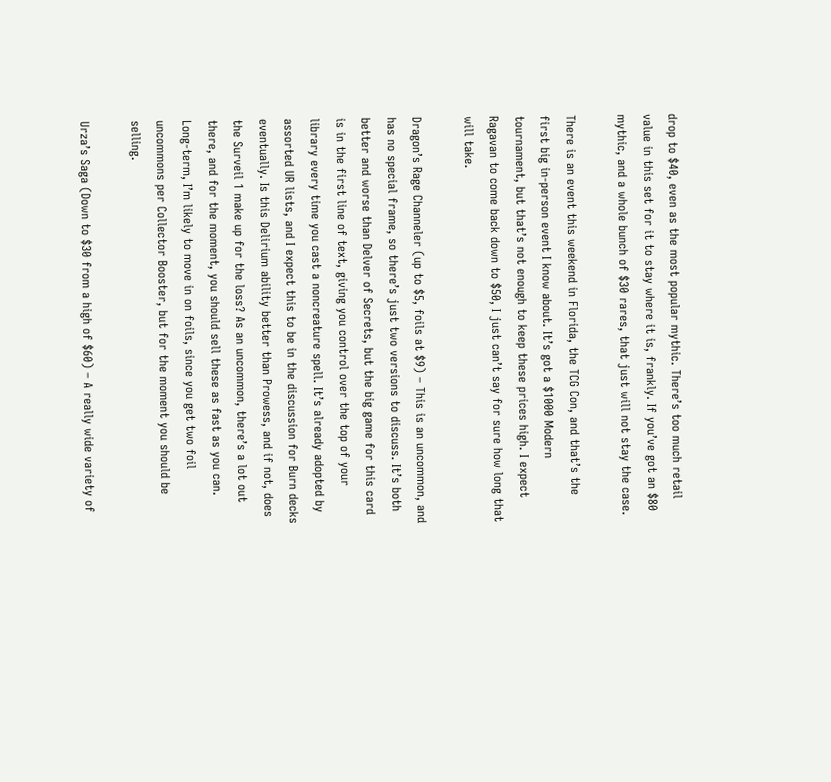drop to $40, even as the most popular mythic. There’s too much retail value in this set for it to stay where it is, frankly. If you’ve got an $80 mythic, and a whole bunch of $30 rares, that just will not stay the case.

There is an event this weekend in Florida, the TCG Con, and that’s the first big in-person event I know about. It’s got a $1000 Modern tournament, but that’s not enough to keep these prices high. I expect Ragavan to come back down to $50, I just can’t say for sure how long that will take.

Dragon’s Rage Channeler (up to $5, foils at $9) – This is an uncommon, and has no special frame, so there’s just two versions to discuss. It’s both better and worse than Delver of Secrets, but the big game for this card is in the first line of text, giving you control over the top of your library every time you cast a noncreature spell. It’s already adopted by assorted UR lists, and I expect this to be in the discussion for Burn decks eventually. Is this Delirium ability better than Prowess, and if not, does the Surveil 1 make up for the loss? As an uncommon, there’s a lot out there, and for the moment, you should sell these as fast as you can. Long-term, I’m likely to move in on foils, since you get two foil uncommons per Collector Booster, but for the moment you should be selling.

Urza’s Saga (Down to $30 from a high of $60) – A really wide variety of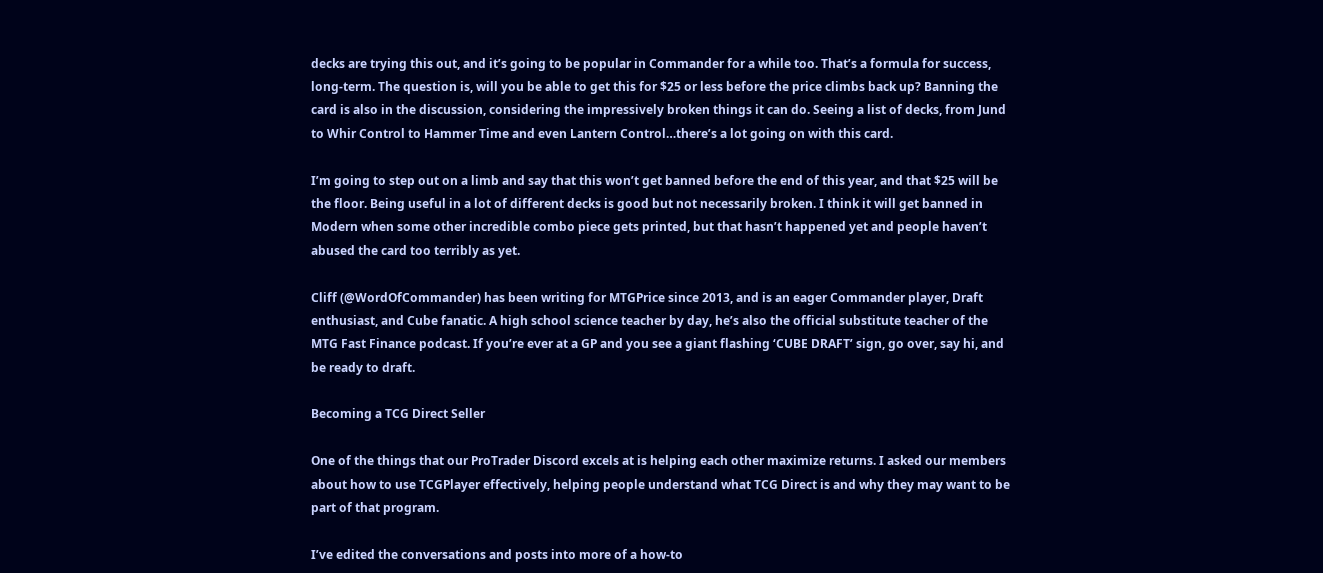decks are trying this out, and it’s going to be popular in Commander for a while too. That’s a formula for success, long-term. The question is, will you be able to get this for $25 or less before the price climbs back up? Banning the card is also in the discussion, considering the impressively broken things it can do. Seeing a list of decks, from Jund to Whir Control to Hammer Time and even Lantern Control…there’s a lot going on with this card.

I’m going to step out on a limb and say that this won’t get banned before the end of this year, and that $25 will be the floor. Being useful in a lot of different decks is good but not necessarily broken. I think it will get banned in Modern when some other incredible combo piece gets printed, but that hasn’t happened yet and people haven’t abused the card too terribly as yet.

Cliff (@WordOfCommander) has been writing for MTGPrice since 2013, and is an eager Commander player, Draft enthusiast, and Cube fanatic. A high school science teacher by day, he’s also the official substitute teacher of the MTG Fast Finance podcast. If you’re ever at a GP and you see a giant flashing ‘CUBE DRAFT’ sign, go over, say hi, and be ready to draft.

Becoming a TCG Direct Seller

One of the things that our ProTrader Discord excels at is helping each other maximize returns. I asked our members about how to use TCGPlayer effectively, helping people understand what TCG Direct is and why they may want to be part of that program.

I’ve edited the conversations and posts into more of a how-to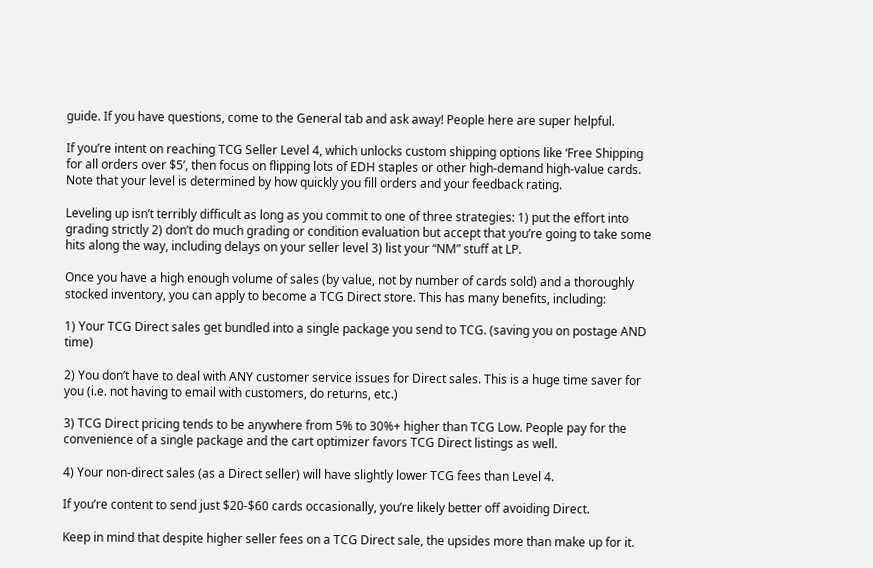guide. If you have questions, come to the General tab and ask away! People here are super helpful.

If you’re intent on reaching TCG Seller Level 4, which unlocks custom shipping options like ‘Free Shipping for all orders over $5’, then focus on flipping lots of EDH staples or other high-demand high-value cards. Note that your level is determined by how quickly you fill orders and your feedback rating.

Leveling up isn’t terribly difficult as long as you commit to one of three strategies: 1) put the effort into grading strictly 2) don’t do much grading or condition evaluation but accept that you’re going to take some hits along the way, including delays on your seller level 3) list your “NM” stuff at LP.

Once you have a high enough volume of sales (by value, not by number of cards sold) and a thoroughly stocked inventory, you can apply to become a TCG Direct store. This has many benefits, including:

1) Your TCG Direct sales get bundled into a single package you send to TCG. (saving you on postage AND time)

2) You don’t have to deal with ANY customer service issues for Direct sales. This is a huge time saver for you (i.e. not having to email with customers, do returns, etc.)

3) TCG Direct pricing tends to be anywhere from 5% to 30%+ higher than TCG Low. People pay for the convenience of a single package and the cart optimizer favors TCG Direct listings as well.

4) Your non-direct sales (as a Direct seller) will have slightly lower TCG fees than Level 4.

If you’re content to send just $20-$60 cards occasionally, you’re likely better off avoiding Direct.

Keep in mind that despite higher seller fees on a TCG Direct sale, the upsides more than make up for it.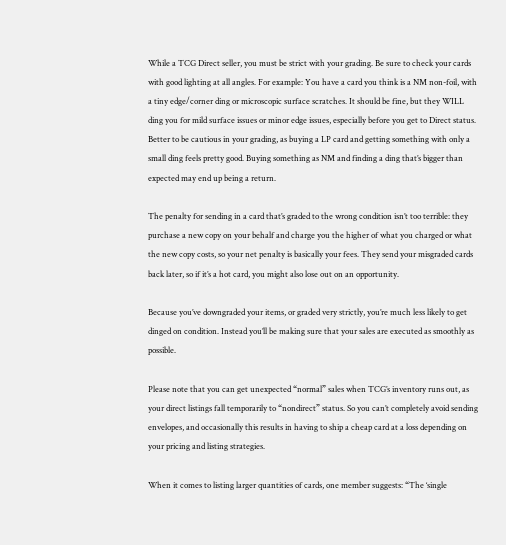While a TCG Direct seller, you must be strict with your grading. Be sure to check your cards with good lighting at all angles. For example: You have a card you think is a NM non-foil, with a tiny edge/corner ding or microscopic surface scratches. It should be fine, but they WILL ding you for mild surface issues or minor edge issues, especially before you get to Direct status. Better to be cautious in your grading, as buying a LP card and getting something with only a small ding feels pretty good. Buying something as NM and finding a ding that’s bigger than expected may end up being a return.

The penalty for sending in a card that’s graded to the wrong condition isn’t too terrible: they purchase a new copy on your behalf and charge you the higher of what you charged or what the new copy costs, so your net penalty is basically your fees. They send your misgraded cards back later, so if it’s a hot card, you might also lose out on an opportunity.

Because you’ve downgraded your items, or graded very strictly, you’re much less likely to get dinged on condition. Instead you’ll be making sure that your sales are executed as smoothly as possible.

Please note that you can get unexpected “normal” sales when TCG’s inventory runs out, as your direct listings fall temporarily to “nondirect” status. So you can’t completely avoid sending envelopes, and occasionally this results in having to ship a cheap card at a loss depending on your pricing and listing strategies.

When it comes to listing larger quantities of cards, one member suggests: “The ‘single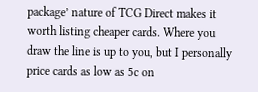package’ nature of TCG Direct makes it worth listing cheaper cards. Where you draw the line is up to you, but I personally price cards as low as 5c on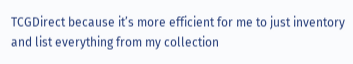TCGDirect because it’s more efficient for me to just inventory and list everything from my collection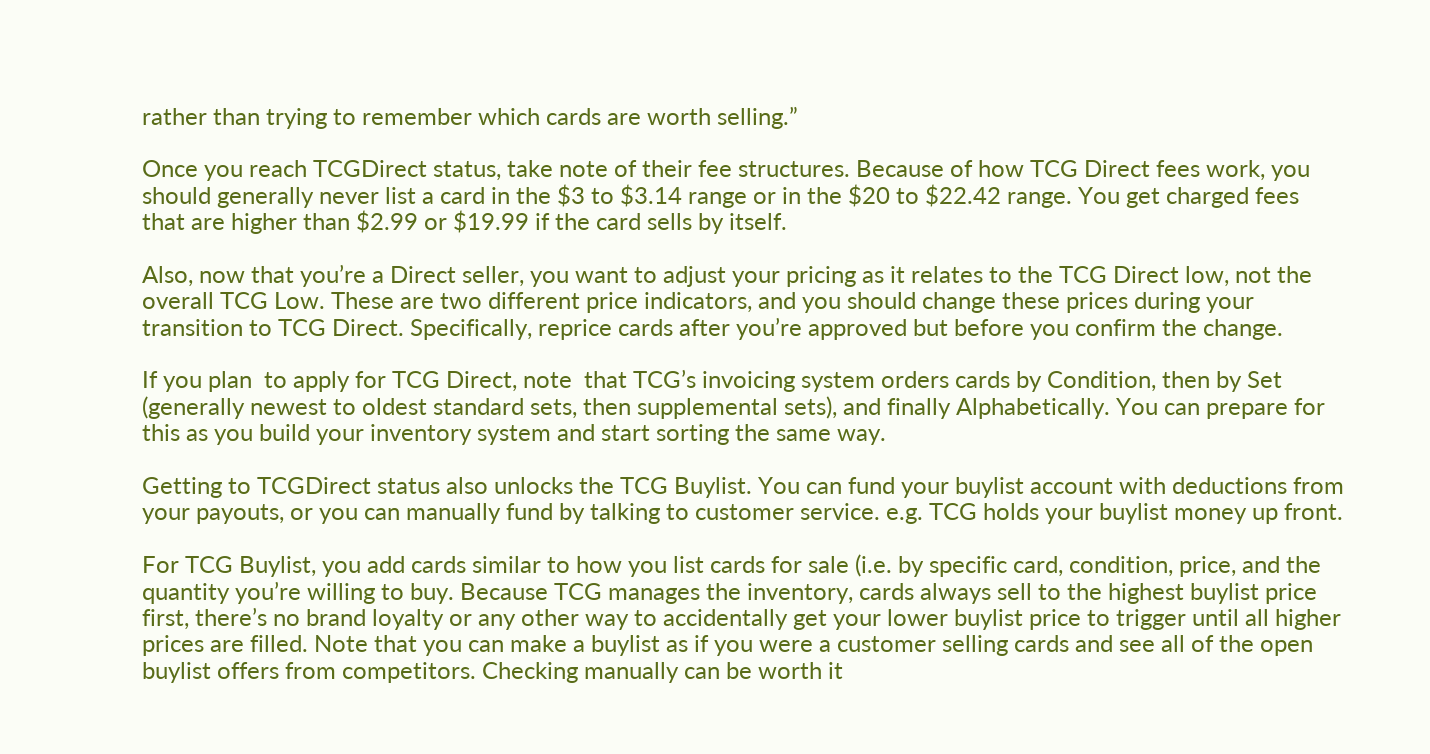rather than trying to remember which cards are worth selling.”

Once you reach TCGDirect status, take note of their fee structures. Because of how TCG Direct fees work, you should generally never list a card in the $3 to $3.14 range or in the $20 to $22.42 range. You get charged fees that are higher than $2.99 or $19.99 if the card sells by itself.

Also, now that you’re a Direct seller, you want to adjust your pricing as it relates to the TCG Direct low, not the overall TCG Low. These are two different price indicators, and you should change these prices during your transition to TCG Direct. Specifically, reprice cards after you’re approved but before you confirm the change.

If you plan  to apply for TCG Direct, note  that TCG’s invoicing system orders cards by Condition, then by Set (generally newest to oldest standard sets, then supplemental sets), and finally Alphabetically. You can prepare for this as you build your inventory system and start sorting the same way.

Getting to TCGDirect status also unlocks the TCG Buylist. You can fund your buylist account with deductions from your payouts, or you can manually fund by talking to customer service. e.g. TCG holds your buylist money up front.

For TCG Buylist, you add cards similar to how you list cards for sale (i.e. by specific card, condition, price, and the quantity you’re willing to buy. Because TCG manages the inventory, cards always sell to the highest buylist price first, there’s no brand loyalty or any other way to accidentally get your lower buylist price to trigger until all higher prices are filled. Note that you can make a buylist as if you were a customer selling cards and see all of the open buylist offers from competitors. Checking manually can be worth it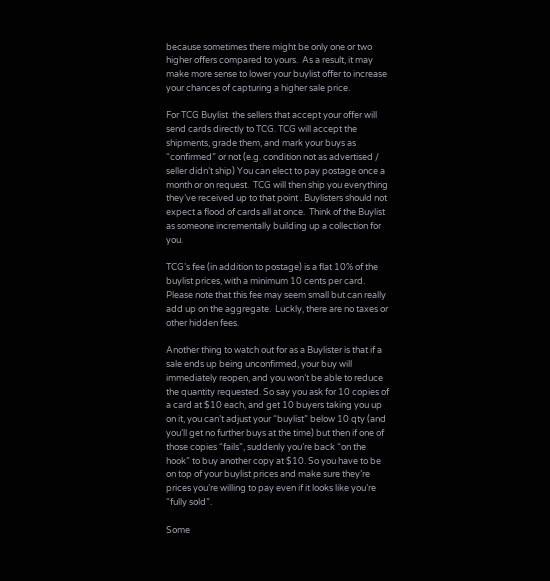because sometimes there might be only one or two higher offers compared to yours.  As a result, it may make more sense to lower your buylist offer to increase your chances of capturing a higher sale price.

For TCG Buylist  the sellers that accept your offer will send cards directly to TCG. TCG will accept the shipments, grade them, and mark your buys as “confirmed” or not (e.g. condition not as advertised / seller didn’t ship) You can elect to pay postage once a month or on request.  TCG will then ship you everything they’ve received up to that point . Buylisters should not expect a flood of cards all at once.  Think of the Buylist as someone incrementally building up a collection for you.

TCG’s fee (in addition to postage) is a flat 10% of the buylist prices, with a minimum 10 cents per card. Please note that this fee may seem small but can really add up on the aggregate.  Luckly, there are no taxes or other hidden fees.

Another thing to watch out for as a Buylister is that if a sale ends up being unconfirmed, your buy will immediately reopen, and you won’t be able to reduce the quantity requested. So say you ask for 10 copies of a card at $10 each, and get 10 buyers taking you up on it, you can’t adjust your “buylist” below 10 qty (and you’ll get no further buys at the time) but then if one of those copies “fails”, suddenly you’re back “on the hook” to buy another copy at $10. So you have to be on top of your buylist prices and make sure they’re prices you’re willing to pay even if it looks like you’re “fully sold”.

Some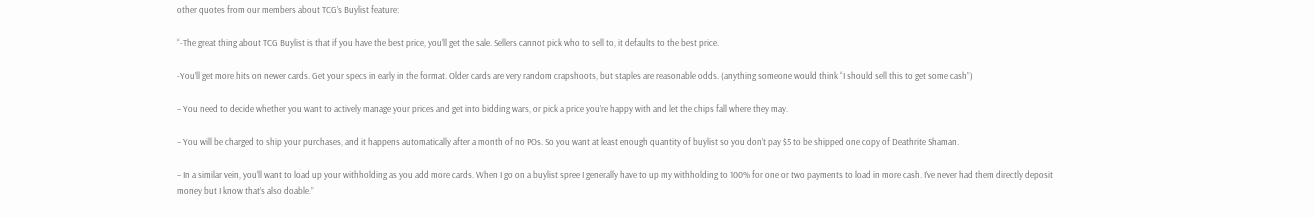other quotes from our members about TCG’s Buylist feature:

“-The great thing about TCG Buylist is that if you have the best price, you’ll get the sale. Sellers cannot pick who to sell to, it defaults to the best price.

-You’ll get more hits on newer cards. Get your specs in early in the format. Older cards are very random crapshoots, but staples are reasonable odds. (anything someone would think “I should sell this to get some cash”)

– You need to decide whether you want to actively manage your prices and get into bidding wars, or pick a price you’re happy with and let the chips fall where they may.

– You will be charged to ship your purchases, and it happens automatically after a month of no POs. So you want at least enough quantity of buylist so you don’t pay $5 to be shipped one copy of Deathrite Shaman.

– In a similar vein, you’ll want to load up your withholding as you add more cards. When I go on a buylist spree I generally have to up my withholding to 100% for one or two payments to load in more cash. I’ve never had them directly deposit money but I know that’s also doable.”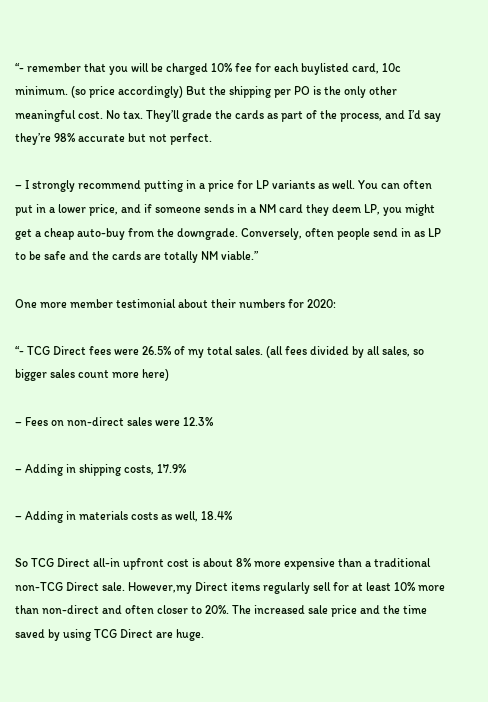“- remember that you will be charged 10% fee for each buylisted card, 10c minimum. (so price accordingly) But the shipping per PO is the only other meaningful cost. No tax. They’ll grade the cards as part of the process, and I’d say they’re 98% accurate but not perfect.

– I strongly recommend putting in a price for LP variants as well. You can often put in a lower price, and if someone sends in a NM card they deem LP, you might get a cheap auto-buy from the downgrade. Conversely, often people send in as LP to be safe and the cards are totally NM viable.”

One more member testimonial about their numbers for 2020:

“- TCG Direct fees were 26.5% of my total sales. (all fees divided by all sales, so bigger sales count more here)

– Fees on non-direct sales were 12.3%

– Adding in shipping costs, 17.9%

– Adding in materials costs as well, 18.4%

So TCG Direct all-in upfront cost is about 8% more expensive than a traditional non-TCG Direct sale. However,my Direct items regularly sell for at least 10% more than non-direct and often closer to 20%. The increased sale price and the time saved by using TCG Direct are huge.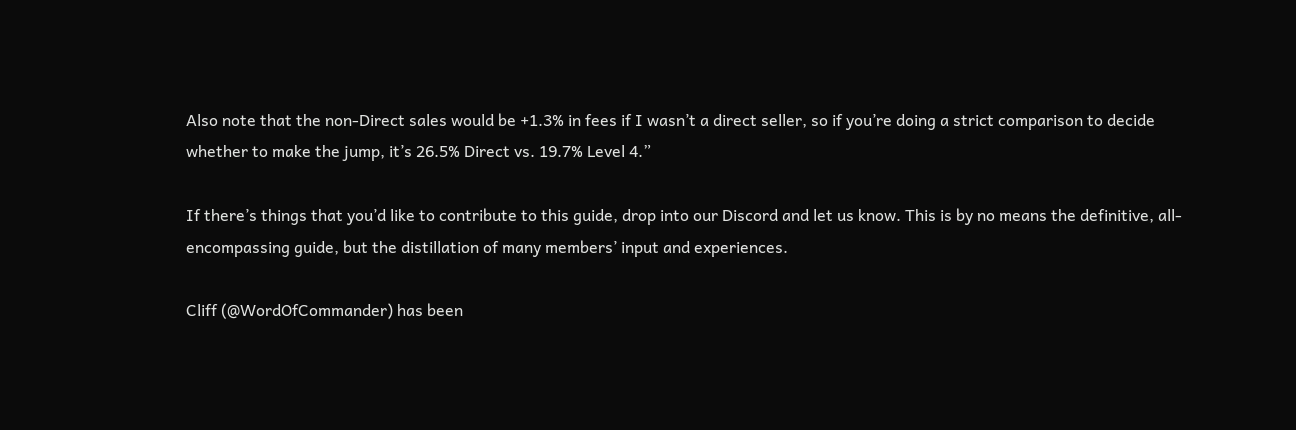Also note that the non-Direct sales would be +1.3% in fees if I wasn’t a direct seller, so if you’re doing a strict comparison to decide whether to make the jump, it’s 26.5% Direct vs. 19.7% Level 4.”

If there’s things that you’d like to contribute to this guide, drop into our Discord and let us know. This is by no means the definitive, all-encompassing guide, but the distillation of many members’ input and experiences.

Cliff (@WordOfCommander) has been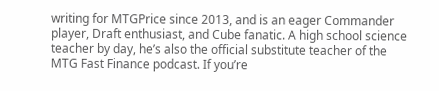writing for MTGPrice since 2013, and is an eager Commander player, Draft enthusiast, and Cube fanatic. A high school science teacher by day, he’s also the official substitute teacher of the MTG Fast Finance podcast. If you’re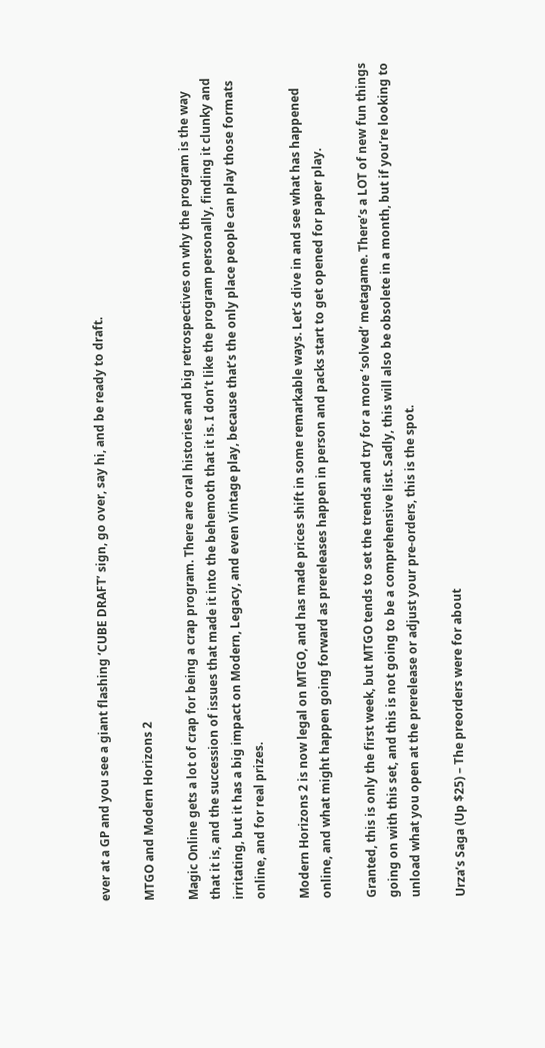ever at a GP and you see a giant flashing ‘CUBE DRAFT’ sign, go over, say hi, and be ready to draft.

MTGO and Modern Horizons 2

Magic Online gets a lot of crap for being a crap program. There are oral histories and big retrospectives on why the program is the way that it is, and the succession of issues that made it into the behemoth that it is. I don’t like the program personally, finding it clunky and irritating, but it has a big impact on Modern, Legacy, and even Vintage play, because that’s the only place people can play those formats online, and for real prizes.

Modern Horizons 2 is now legal on MTGO, and has made prices shift in some remarkable ways. Let’s dive in and see what has happened online, and what might happen going forward as prereleases happen in person and packs start to get opened for paper play.

Granted, this is only the first week, but MTGO tends to set the trends and try for a more ‘solved’ metagame. There’s a LOT of new fun things going on with this set, and this is not going to be a comprehensive list. Sadly, this will also be obsolete in a month, but if you’re looking to unload what you open at the prerelease or adjust your pre-orders, this is the spot.

Urza’s Saga (Up $25) – The preorders were for about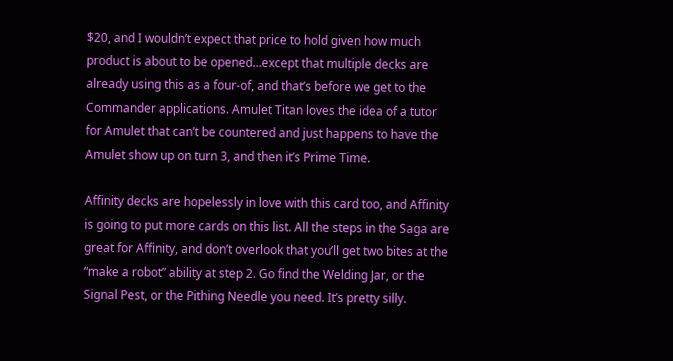$20, and I wouldn’t expect that price to hold given how much product is about to be opened…except that multiple decks are already using this as a four-of, and that’s before we get to the Commander applications. Amulet Titan loves the idea of a tutor for Amulet that can’t be countered and just happens to have the Amulet show up on turn 3, and then it’s Prime Time.

Affinity decks are hopelessly in love with this card too, and Affinity is going to put more cards on this list. All the steps in the Saga are great for Affinity, and don’t overlook that you’ll get two bites at the “make a robot” ability at step 2. Go find the Welding Jar, or the Signal Pest, or the Pithing Needle you need. It’s pretty silly.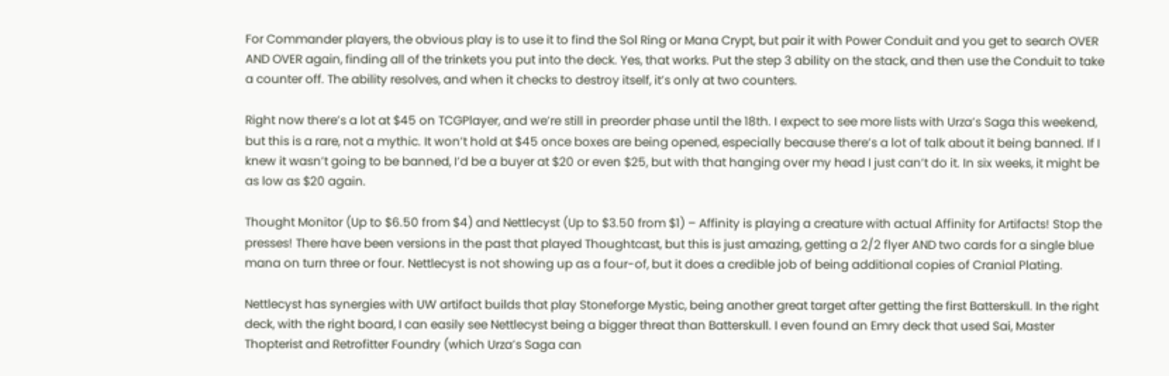For Commander players, the obvious play is to use it to find the Sol Ring or Mana Crypt, but pair it with Power Conduit and you get to search OVER AND OVER again, finding all of the trinkets you put into the deck. Yes, that works. Put the step 3 ability on the stack, and then use the Conduit to take a counter off. The ability resolves, and when it checks to destroy itself, it’s only at two counters.

Right now there’s a lot at $45 on TCGPlayer, and we’re still in preorder phase until the 18th. I expect to see more lists with Urza’s Saga this weekend, but this is a rare, not a mythic. It won’t hold at $45 once boxes are being opened, especially because there’s a lot of talk about it being banned. If I knew it wasn’t going to be banned, I’d be a buyer at $20 or even $25, but with that hanging over my head I just can’t do it. In six weeks, it might be as low as $20 again.

Thought Monitor (Up to $6.50 from $4) and Nettlecyst (Up to $3.50 from $1) – Affinity is playing a creature with actual Affinity for Artifacts! Stop the presses! There have been versions in the past that played Thoughtcast, but this is just amazing, getting a 2/2 flyer AND two cards for a single blue mana on turn three or four. Nettlecyst is not showing up as a four-of, but it does a credible job of being additional copies of Cranial Plating.

Nettlecyst has synergies with UW artifact builds that play Stoneforge Mystic, being another great target after getting the first Batterskull. In the right deck, with the right board, I can easily see Nettlecyst being a bigger threat than Batterskull. I even found an Emry deck that used Sai, Master Thopterist and Retrofitter Foundry (which Urza’s Saga can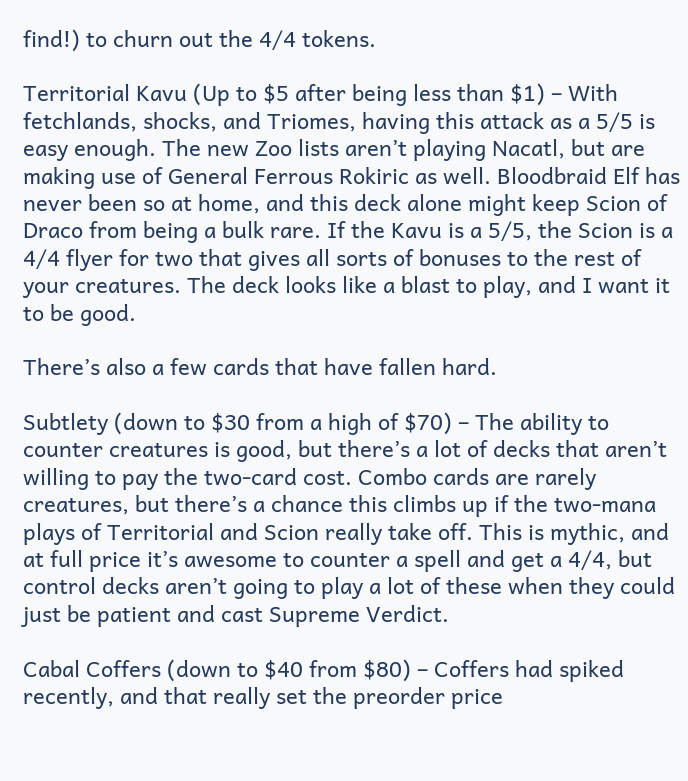find!) to churn out the 4/4 tokens.

Territorial Kavu (Up to $5 after being less than $1) – With fetchlands, shocks, and Triomes, having this attack as a 5/5 is easy enough. The new Zoo lists aren’t playing Nacatl, but are making use of General Ferrous Rokiric as well. Bloodbraid Elf has never been so at home, and this deck alone might keep Scion of Draco from being a bulk rare. If the Kavu is a 5/5, the Scion is a 4/4 flyer for two that gives all sorts of bonuses to the rest of your creatures. The deck looks like a blast to play, and I want it to be good.

There’s also a few cards that have fallen hard.

Subtlety (down to $30 from a high of $70) – The ability to counter creatures is good, but there’s a lot of decks that aren’t willing to pay the two-card cost. Combo cards are rarely creatures, but there’s a chance this climbs up if the two-mana plays of Territorial and Scion really take off. This is mythic, and at full price it’s awesome to counter a spell and get a 4/4, but control decks aren’t going to play a lot of these when they could just be patient and cast Supreme Verdict.

Cabal Coffers (down to $40 from $80) – Coffers had spiked recently, and that really set the preorder price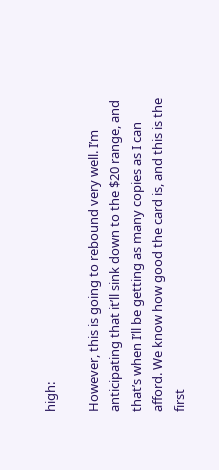high:

However, this is going to rebound very well. I’m anticipating that it’ll sink down to the $20 range, and that’s when I’ll be getting as many copies as I can afford. We know how good the card is, and this is the first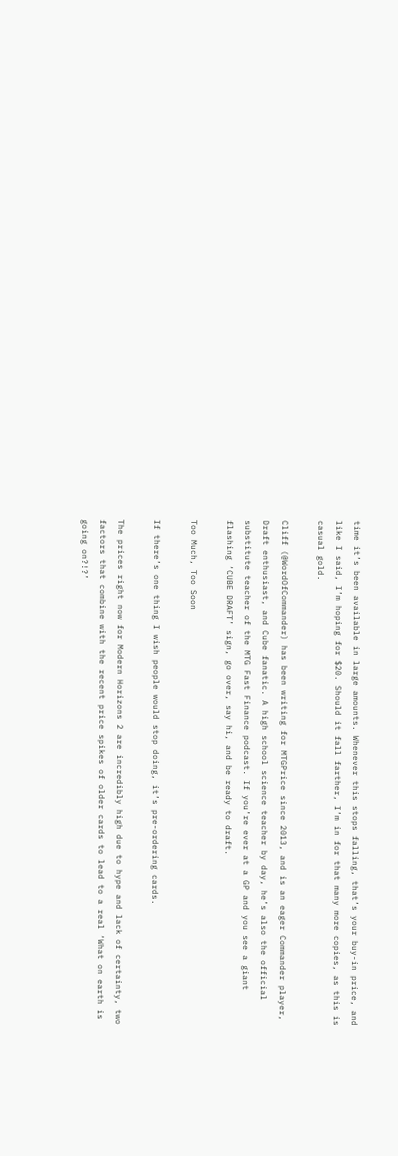time it’s been available in large amounts. Whenever this stops falling, that’s your buy-in price, and like I said, I’m hoping for $20. Should it fall farther, I’m in for that many more copies, as this is casual gold.

Cliff (@WordOfCommander) has been writing for MTGPrice since 2013, and is an eager Commander player, Draft enthusiast, and Cube fanatic. A high school science teacher by day, he’s also the official substitute teacher of the MTG Fast Finance podcast. If you’re ever at a GP and you see a giant flashing ‘CUBE DRAFT’ sign, go over, say hi, and be ready to draft.

Too Much, Too Soon

If there’s one thing I wish people would stop doing, it’s pre-ordering cards.

The prices right now for Modern Horizons 2 are incredibly high due to hype and lack of certainty, two factors that combine with the recent price spikes of older cards to lead to a real ‘What on earth is going on?!?’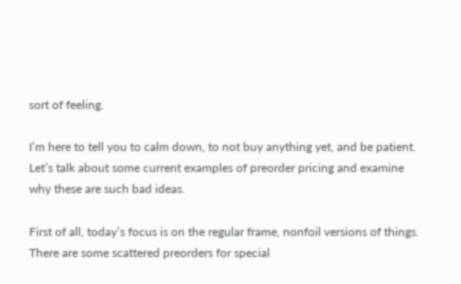sort of feeling.

I’m here to tell you to calm down, to not buy anything yet, and be patient. Let’s talk about some current examples of preorder pricing and examine why these are such bad ideas.

First of all, today’s focus is on the regular frame, nonfoil versions of things. There are some scattered preorders for special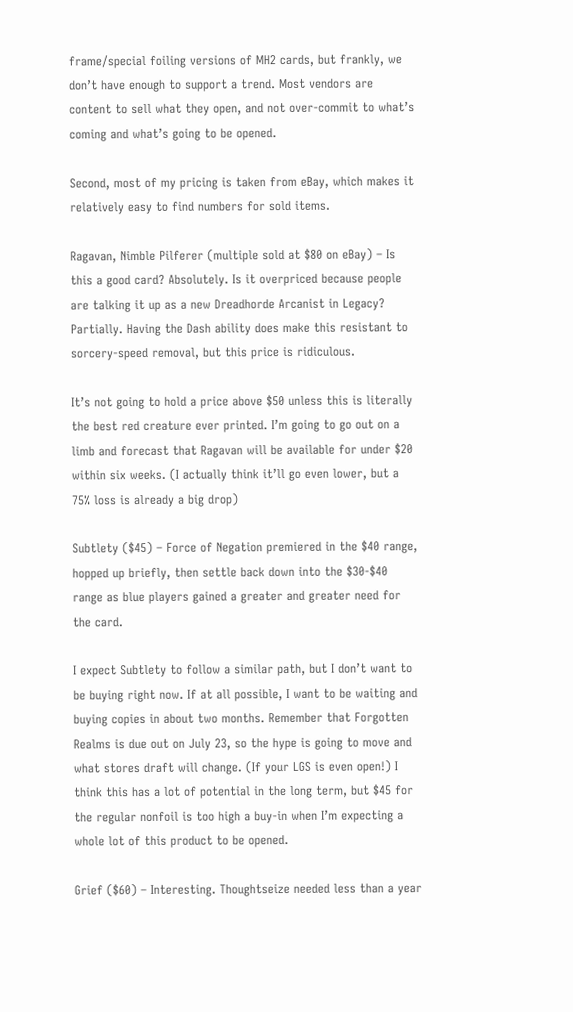frame/special foiling versions of MH2 cards, but frankly, we don’t have enough to support a trend. Most vendors are content to sell what they open, and not over-commit to what’s coming and what’s going to be opened.

Second, most of my pricing is taken from eBay, which makes it relatively easy to find numbers for sold items.

Ragavan, Nimble Pilferer (multiple sold at $80 on eBay) – Is this a good card? Absolutely. Is it overpriced because people are talking it up as a new Dreadhorde Arcanist in Legacy? Partially. Having the Dash ability does make this resistant to sorcery-speed removal, but this price is ridiculous.

It’s not going to hold a price above $50 unless this is literally the best red creature ever printed. I’m going to go out on a limb and forecast that Ragavan will be available for under $20 within six weeks. (I actually think it’ll go even lower, but a 75% loss is already a big drop)

Subtlety ($45) – Force of Negation premiered in the $40 range, hopped up briefly, then settle back down into the $30-$40 range as blue players gained a greater and greater need for the card.

I expect Subtlety to follow a similar path, but I don’t want to be buying right now. If at all possible, I want to be waiting and buying copies in about two months. Remember that Forgotten Realms is due out on July 23, so the hype is going to move and what stores draft will change. (If your LGS is even open!) I think this has a lot of potential in the long term, but $45 for the regular nonfoil is too high a buy-in when I’m expecting a whole lot of this product to be opened.

Grief ($60) – Interesting. Thoughtseize needed less than a year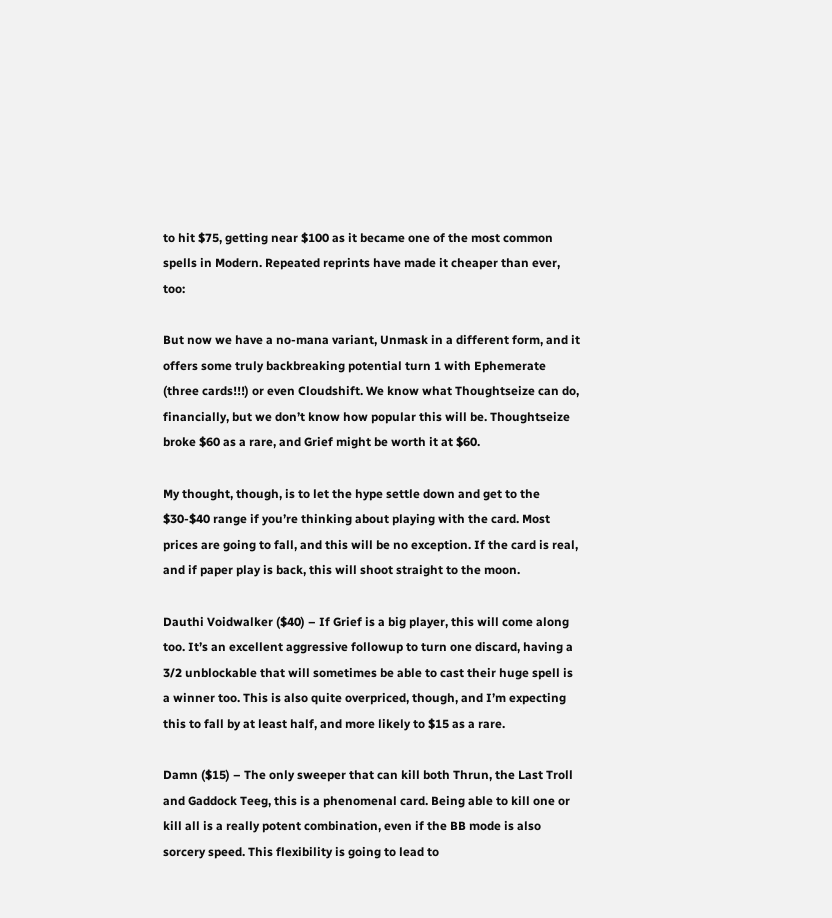to hit $75, getting near $100 as it became one of the most common spells in Modern. Repeated reprints have made it cheaper than ever, too:

But now we have a no-mana variant, Unmask in a different form, and it offers some truly backbreaking potential turn 1 with Ephemerate (three cards!!!) or even Cloudshift. We know what Thoughtseize can do, financially, but we don’t know how popular this will be. Thoughtseize broke $60 as a rare, and Grief might be worth it at $60.

My thought, though, is to let the hype settle down and get to the $30-$40 range if you’re thinking about playing with the card. Most prices are going to fall, and this will be no exception. If the card is real, and if paper play is back, this will shoot straight to the moon.

Dauthi Voidwalker ($40) – If Grief is a big player, this will come along too. It’s an excellent aggressive followup to turn one discard, having a 3/2 unblockable that will sometimes be able to cast their huge spell is a winner too. This is also quite overpriced, though, and I’m expecting this to fall by at least half, and more likely to $15 as a rare.

Damn ($15) – The only sweeper that can kill both Thrun, the Last Troll and Gaddock Teeg, this is a phenomenal card. Being able to kill one or kill all is a really potent combination, even if the BB mode is also sorcery speed. This flexibility is going to lead to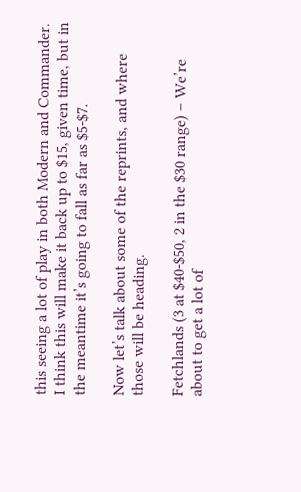this seeing a lot of play in both Modern and Commander. I think this will make it back up to $15, given time, but in the meantime it’s going to fall as far as $5-$7.

Now let’s talk about some of the reprints, and where those will be heading.

Fetchlands (3 at $40-$50, 2 in the $30 range) – We’re about to get a lot of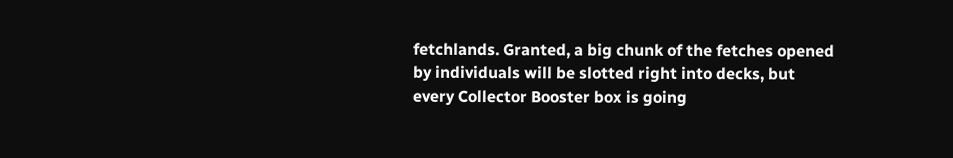fetchlands. Granted, a big chunk of the fetches opened by individuals will be slotted right into decks, but every Collector Booster box is going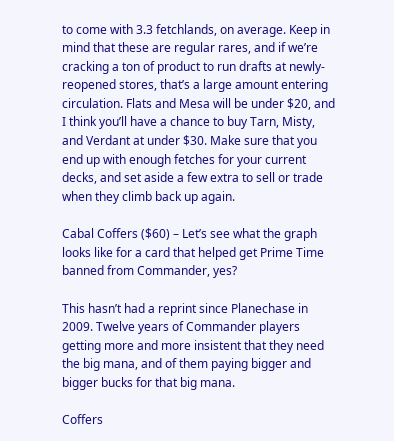to come with 3.3 fetchlands, on average. Keep in mind that these are regular rares, and if we’re cracking a ton of product to run drafts at newly-reopened stores, that’s a large amount entering circulation. Flats and Mesa will be under $20, and I think you’ll have a chance to buy Tarn, Misty, and Verdant at under $30. Make sure that you end up with enough fetches for your current decks, and set aside a few extra to sell or trade when they climb back up again.

Cabal Coffers ($60) – Let’s see what the graph looks like for a card that helped get Prime Time banned from Commander, yes?

This hasn’t had a reprint since Planechase in 2009. Twelve years of Commander players getting more and more insistent that they need the big mana, and of them paying bigger and bigger bucks for that big mana.

Coffers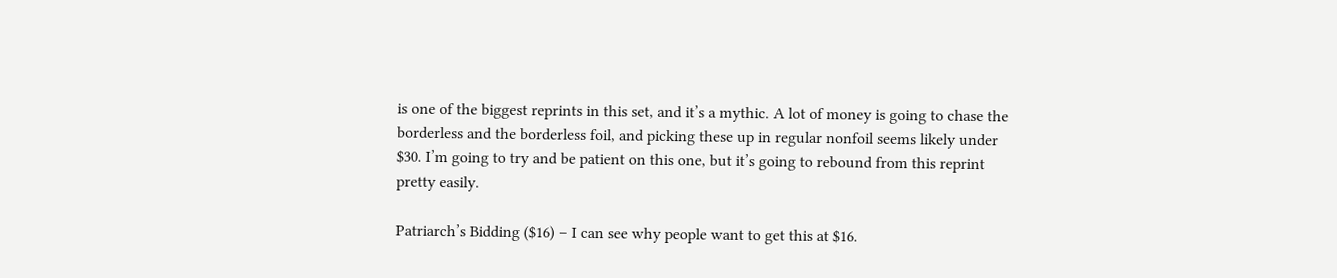is one of the biggest reprints in this set, and it’s a mythic. A lot of money is going to chase the borderless and the borderless foil, and picking these up in regular nonfoil seems likely under $30. I’m going to try and be patient on this one, but it’s going to rebound from this reprint pretty easily.

Patriarch’s Bidding ($16) – I can see why people want to get this at $16.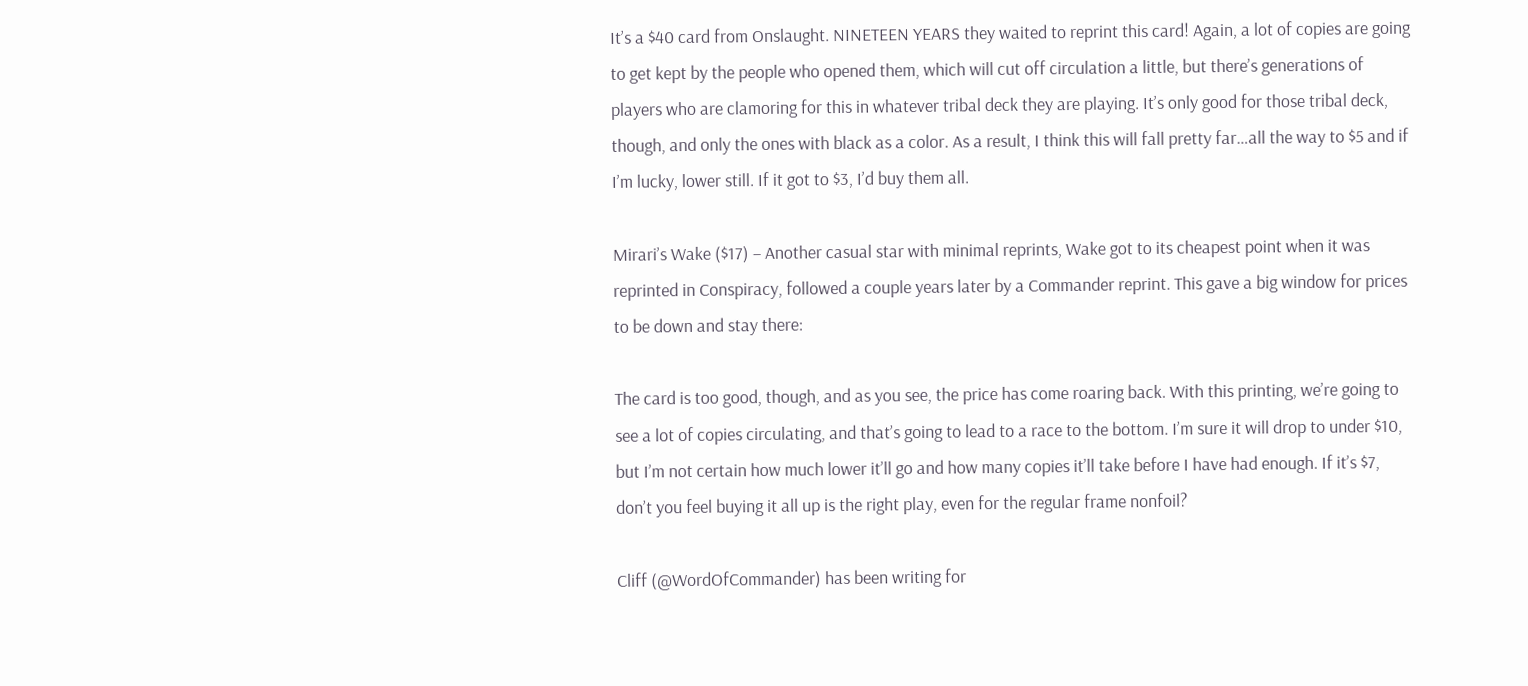It’s a $40 card from Onslaught. NINETEEN YEARS they waited to reprint this card! Again, a lot of copies are going to get kept by the people who opened them, which will cut off circulation a little, but there’s generations of players who are clamoring for this in whatever tribal deck they are playing. It’s only good for those tribal deck, though, and only the ones with black as a color. As a result, I think this will fall pretty far…all the way to $5 and if I’m lucky, lower still. If it got to $3, I’d buy them all.

Mirari’s Wake ($17) – Another casual star with minimal reprints, Wake got to its cheapest point when it was reprinted in Conspiracy, followed a couple years later by a Commander reprint. This gave a big window for prices to be down and stay there:

The card is too good, though, and as you see, the price has come roaring back. With this printing, we’re going to see a lot of copies circulating, and that’s going to lead to a race to the bottom. I’m sure it will drop to under $10, but I’m not certain how much lower it’ll go and how many copies it’ll take before I have had enough. If it’s $7, don’t you feel buying it all up is the right play, even for the regular frame nonfoil?

Cliff (@WordOfCommander) has been writing for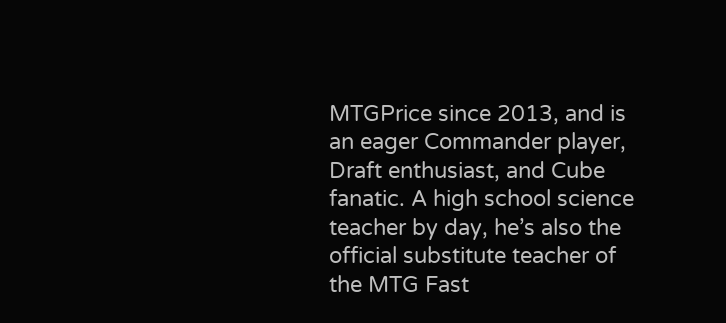MTGPrice since 2013, and is an eager Commander player, Draft enthusiast, and Cube fanatic. A high school science teacher by day, he’s also the official substitute teacher of the MTG Fast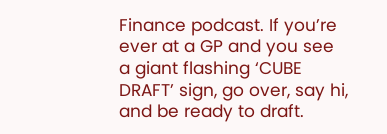Finance podcast. If you’re ever at a GP and you see a giant flashing ‘CUBE DRAFT’ sign, go over, say hi, and be ready to draft.